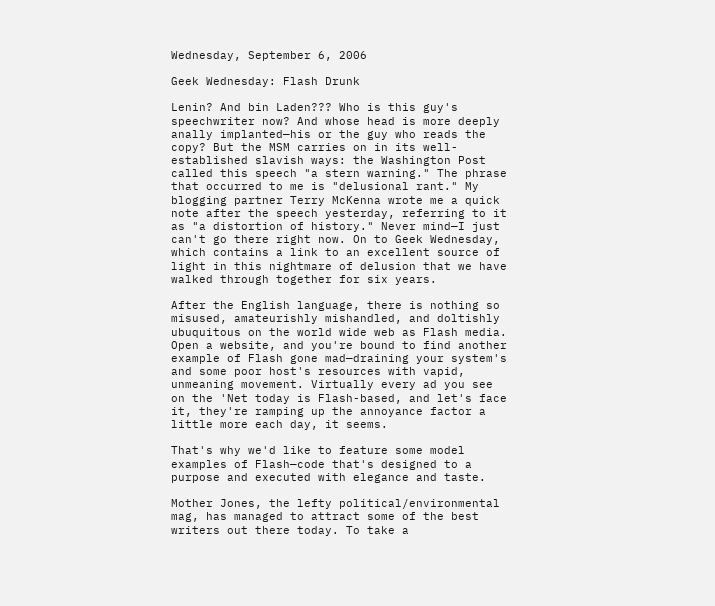Wednesday, September 6, 2006

Geek Wednesday: Flash Drunk

Lenin? And bin Laden??? Who is this guy's speechwriter now? And whose head is more deeply anally implanted—his or the guy who reads the copy? But the MSM carries on in its well-established slavish ways: the Washington Post called this speech "a stern warning." The phrase that occurred to me is "delusional rant." My blogging partner Terry McKenna wrote me a quick note after the speech yesterday, referring to it as "a distortion of history." Never mind—I just can't go there right now. On to Geek Wednesday, which contains a link to an excellent source of light in this nightmare of delusion that we have walked through together for six years.

After the English language, there is nothing so misused, amateurishly mishandled, and doltishly ubuquitous on the world wide web as Flash media. Open a website, and you're bound to find another example of Flash gone mad—draining your system's and some poor host's resources with vapid, unmeaning movement. Virtually every ad you see on the 'Net today is Flash-based, and let's face it, they're ramping up the annoyance factor a little more each day, it seems.

That's why we'd like to feature some model examples of Flash—code that's designed to a purpose and executed with elegance and taste.

Mother Jones, the lefty political/environmental mag, has managed to attract some of the best writers out there today. To take a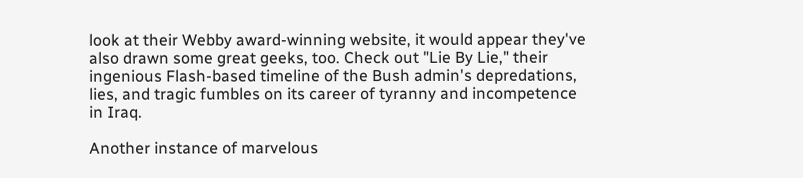look at their Webby award-winning website, it would appear they've also drawn some great geeks, too. Check out "Lie By Lie," their ingenious Flash-based timeline of the Bush admin's depredations, lies, and tragic fumbles on its career of tyranny and incompetence in Iraq.

Another instance of marvelous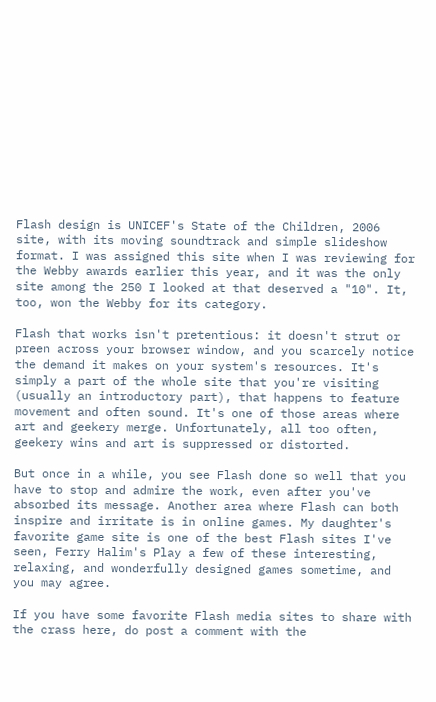Flash design is UNICEF's State of the Children, 2006 site, with its moving soundtrack and simple slideshow format. I was assigned this site when I was reviewing for the Webby awards earlier this year, and it was the only site among the 250 I looked at that deserved a "10". It, too, won the Webby for its category.

Flash that works isn't pretentious: it doesn't strut or preen across your browser window, and you scarcely notice the demand it makes on your system's resources. It's simply a part of the whole site that you're visiting (usually an introductory part), that happens to feature movement and often sound. It's one of those areas where art and geekery merge. Unfortunately, all too often, geekery wins and art is suppressed or distorted.

But once in a while, you see Flash done so well that you have to stop and admire the work, even after you've absorbed its message. Another area where Flash can both inspire and irritate is in online games. My daughter's favorite game site is one of the best Flash sites I've seen, Ferry Halim's Play a few of these interesting, relaxing, and wonderfully designed games sometime, and you may agree.

If you have some favorite Flash media sites to share with the crass here, do post a comment with the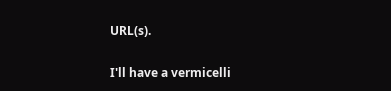URL(s).

I'll have a vermicelli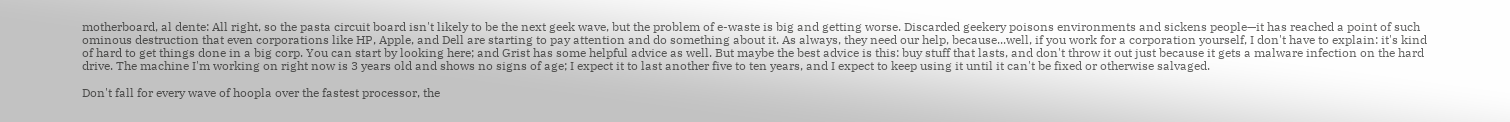motherboard, al dente: All right, so the pasta circuit board isn't likely to be the next geek wave, but the problem of e-waste is big and getting worse. Discarded geekery poisons environments and sickens people—it has reached a point of such ominous destruction that even corporations like HP, Apple, and Dell are starting to pay attention and do something about it. As always, they need our help, because...well, if you work for a corporation yourself, I don't have to explain: it's kind of hard to get things done in a big corp. You can start by looking here; and Grist has some helpful advice as well. But maybe the best advice is this: buy stuff that lasts, and don't throw it out just because it gets a malware infection on the hard drive. The machine I'm working on right now is 3 years old and shows no signs of age; I expect it to last another five to ten years, and I expect to keep using it until it can't be fixed or otherwise salvaged.

Don't fall for every wave of hoopla over the fastest processor, the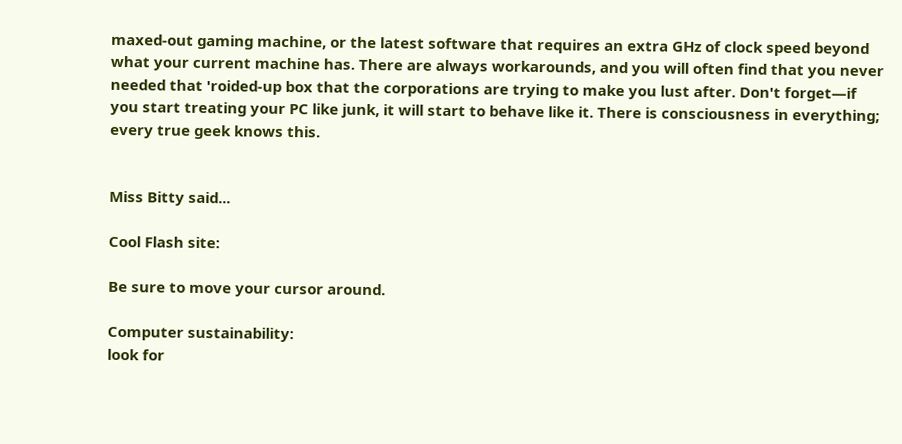maxed-out gaming machine, or the latest software that requires an extra GHz of clock speed beyond what your current machine has. There are always workarounds, and you will often find that you never needed that 'roided-up box that the corporations are trying to make you lust after. Don't forget—if you start treating your PC like junk, it will start to behave like it. There is consciousness in everything; every true geek knows this.


Miss Bitty said...

Cool Flash site:

Be sure to move your cursor around.

Computer sustainability:
look for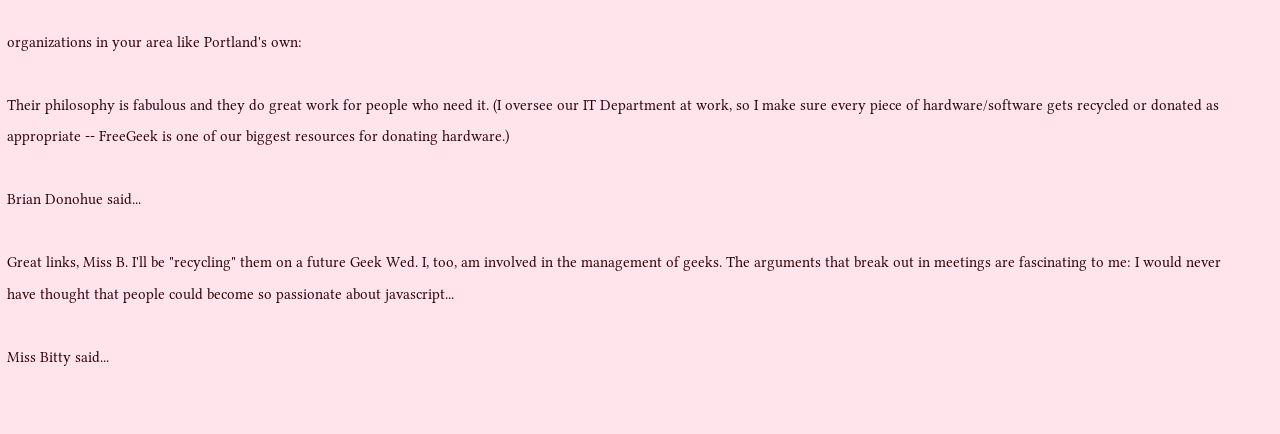organizations in your area like Portland's own:

Their philosophy is fabulous and they do great work for people who need it. (I oversee our IT Department at work, so I make sure every piece of hardware/software gets recycled or donated as appropriate -- FreeGeek is one of our biggest resources for donating hardware.)

Brian Donohue said...

Great links, Miss B. I'll be "recycling" them on a future Geek Wed. I, too, am involved in the management of geeks. The arguments that break out in meetings are fascinating to me: I would never have thought that people could become so passionate about javascript...

Miss Bitty said...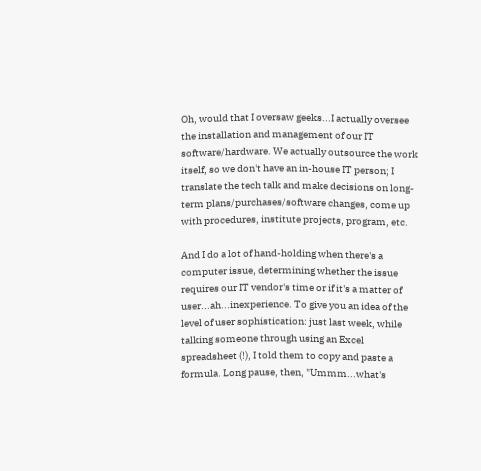Oh, would that I oversaw geeks...I actually oversee the installation and management of our IT software/hardware. We actually outsource the work itself, so we don't have an in-house IT person; I translate the tech talk and make decisions on long-term plans/purchases/software changes, come up with procedures, institute projects, program, etc.

And I do a lot of hand-holding when there's a computer issue, determining whether the issue requires our IT vendor's time or if it's a matter of user...ah...inexperience. To give you an idea of the level of user sophistication: just last week, while talking someone through using an Excel spreadsheet (!), I told them to copy and paste a formula. Long pause, then, "Ummm...what's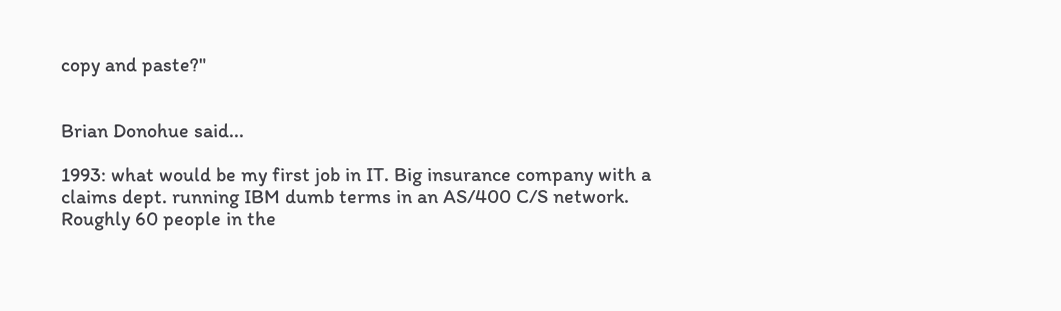copy and paste?"


Brian Donohue said...

1993: what would be my first job in IT. Big insurance company with a claims dept. running IBM dumb terms in an AS/400 C/S network. Roughly 60 people in the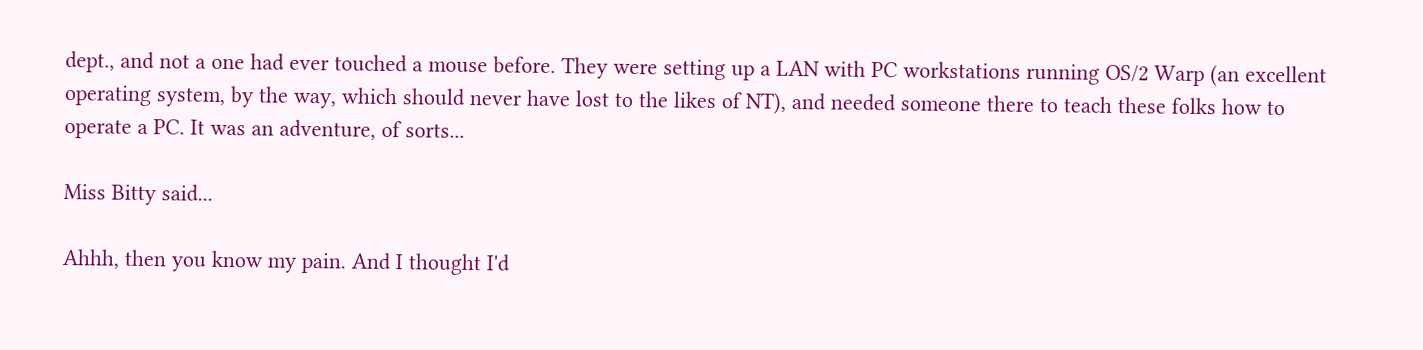dept., and not a one had ever touched a mouse before. They were setting up a LAN with PC workstations running OS/2 Warp (an excellent operating system, by the way, which should never have lost to the likes of NT), and needed someone there to teach these folks how to operate a PC. It was an adventure, of sorts...

Miss Bitty said...

Ahhh, then you know my pain. And I thought I'd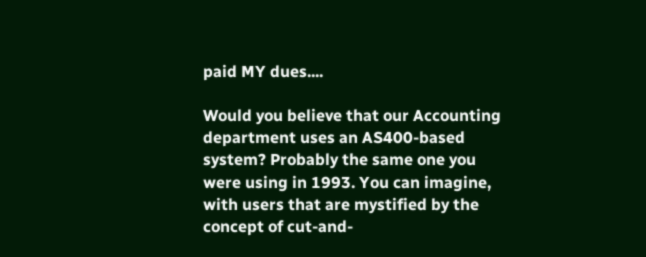paid MY dues....

Would you believe that our Accounting department uses an AS400-based system? Probably the same one you were using in 1993. You can imagine, with users that are mystified by the concept of cut-and-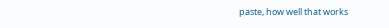paste, how well that works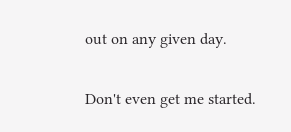out on any given day.

Don't even get me started.